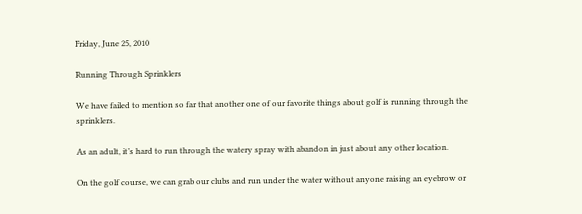Friday, June 25, 2010

Running Through Sprinklers

We have failed to mention so far that another one of our favorite things about golf is running through the sprinklers.

As an adult, it’s hard to run through the watery spray with abandon in just about any other location.

On the golf course, we can grab our clubs and run under the water without anyone raising an eyebrow or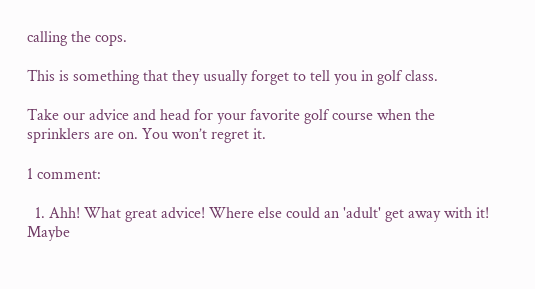calling the cops.

This is something that they usually forget to tell you in golf class.

Take our advice and head for your favorite golf course when the sprinklers are on. You won’t regret it.

1 comment:

  1. Ahh! What great advice! Where else could an 'adult' get away with it! Maybe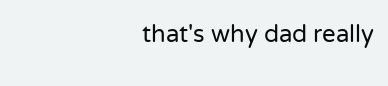that's why dad really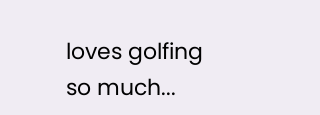loves golfing so much...